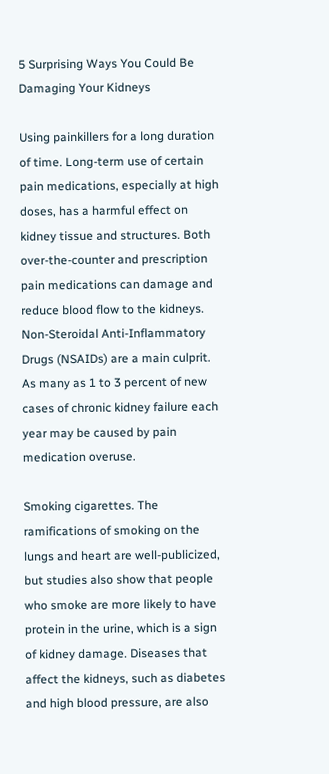5 Surprising Ways You Could Be Damaging Your Kidneys

Using painkillers for a long duration of time. Long-term use of certain pain medications, especially at high doses, has a harmful effect on kidney tissue and structures. Both over-the-counter and prescription pain medications can damage and reduce blood flow to the kidneys. Non-Steroidal Anti-Inflammatory Drugs (NSAIDs) are a main culprit. As many as 1 to 3 percent of new cases of chronic kidney failure each year may be caused by pain medication overuse.

Smoking cigarettes. The ramifications of smoking on the lungs and heart are well-publicized, but studies also show that people who smoke are more likely to have protein in the urine, which is a sign of kidney damage. Diseases that affect the kidneys, such as diabetes and high blood pressure, are also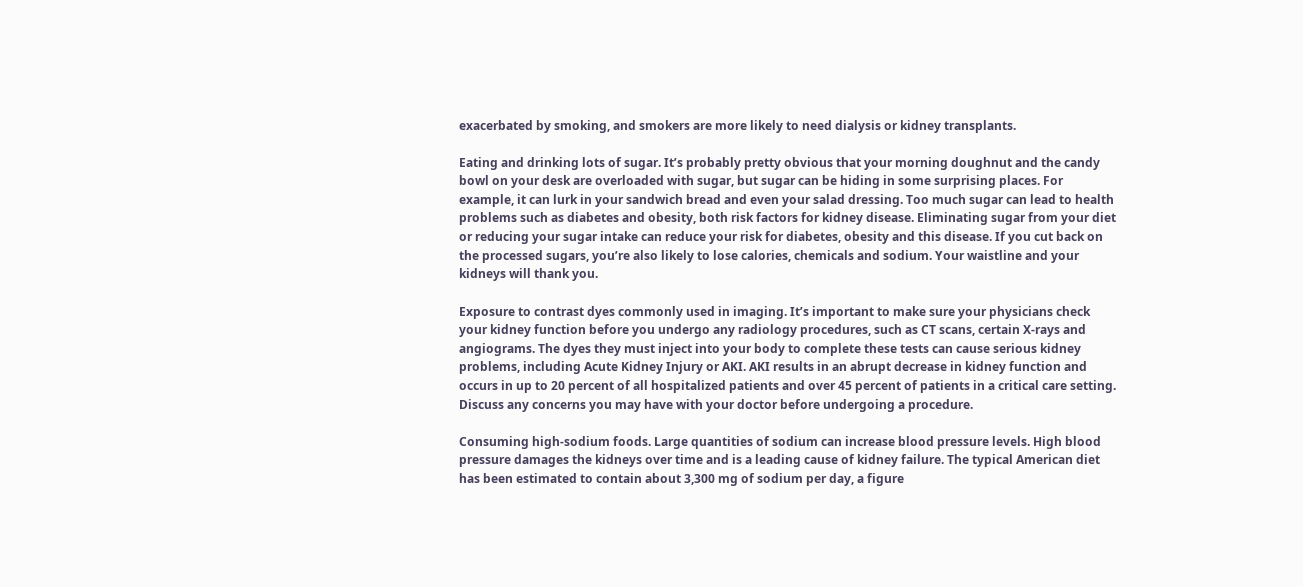exacerbated by smoking, and smokers are more likely to need dialysis or kidney transplants.

Eating and drinking lots of sugar. It’s probably pretty obvious that your morning doughnut and the candy bowl on your desk are overloaded with sugar, but sugar can be hiding in some surprising places. For example, it can lurk in your sandwich bread and even your salad dressing. Too much sugar can lead to health problems such as diabetes and obesity, both risk factors for kidney disease. Eliminating sugar from your diet or reducing your sugar intake can reduce your risk for diabetes, obesity and this disease. If you cut back on the processed sugars, you’re also likely to lose calories, chemicals and sodium. Your waistline and your kidneys will thank you.

Exposure to contrast dyes commonly used in imaging. It’s important to make sure your physicians check your kidney function before you undergo any radiology procedures, such as CT scans, certain X-rays and angiograms. The dyes they must inject into your body to complete these tests can cause serious kidney problems, including Acute Kidney Injury or AKI. AKI results in an abrupt decrease in kidney function and occurs in up to 20 percent of all hospitalized patients and over 45 percent of patients in a critical care setting. Discuss any concerns you may have with your doctor before undergoing a procedure.

Consuming high-sodium foods. Large quantities of sodium can increase blood pressure levels. High blood pressure damages the kidneys over time and is a leading cause of kidney failure. The typical American diet has been estimated to contain about 3,300 mg of sodium per day, a figure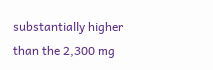substantially higher than the 2,300 mg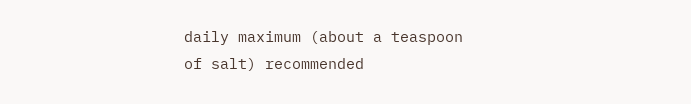daily maximum (about a teaspoon of salt) recommended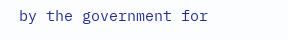by the government for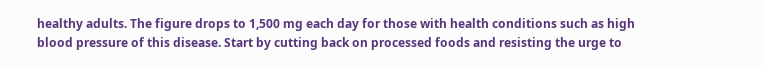healthy adults. The figure drops to 1,500 mg each day for those with health conditions such as high blood pressure of this disease. Start by cutting back on processed foods and resisting the urge to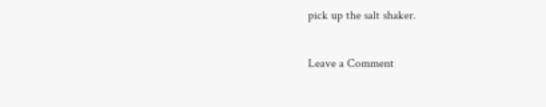pick up the salt shaker.

Leave a Comment